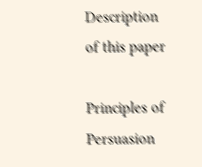Description of this paper

Principles of Persuasion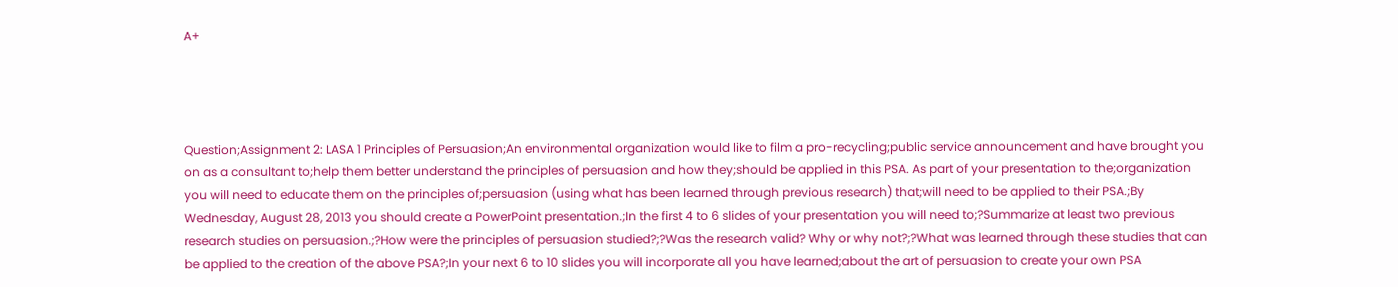A+




Question;Assignment 2: LASA 1 Principles of Persuasion;An environmental organization would like to film a pro-recycling;public service announcement and have brought you on as a consultant to;help them better understand the principles of persuasion and how they;should be applied in this PSA. As part of your presentation to the;organization you will need to educate them on the principles of;persuasion (using what has been learned through previous research) that;will need to be applied to their PSA.;By Wednesday, August 28, 2013 you should create a PowerPoint presentation.;In the first 4 to 6 slides of your presentation you will need to;?Summarize at least two previous research studies on persuasion.;?How were the principles of persuasion studied?;?Was the research valid? Why or why not?;?What was learned through these studies that can be applied to the creation of the above PSA?;In your next 6 to 10 slides you will incorporate all you have learned;about the art of persuasion to create your own PSA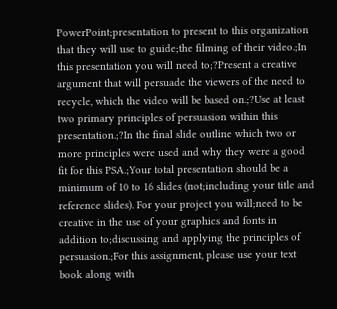PowerPoint;presentation to present to this organization that they will use to guide;the filming of their video.;In this presentation you will need to;?Present a creative argument that will persuade the viewers of the need to recycle, which the video will be based on.;?Use at least two primary principles of persuasion within this presentation.;?In the final slide outline which two or more principles were used and why they were a good fit for this PSA.;Your total presentation should be a minimum of 10 to 16 slides (not;including your title and reference slides). For your project you will;need to be creative in the use of your graphics and fonts in addition to;discussing and applying the principles of persuasion.;For this assignment, please use your text book along with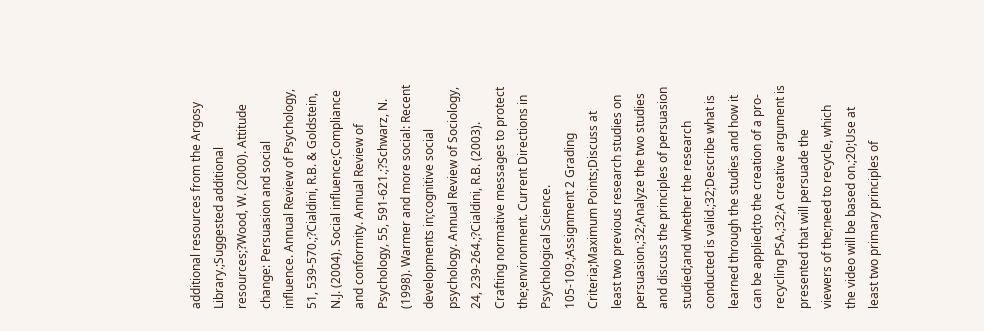additional resources from the Argosy Library.;Suggested additional resources;?Wood, W. (2000). Attitude change: Persuasion and social influence. Annual Review of Psychology, 51, 539-570.;?Cialdini, R.B. & Goldstein, N.J. (2004). Social influence;Compliance and conformity. Annual Review of Psychology, 55, 591-621.;?Schwarz, N. (1998). Warmer and more social: Recent developments in;cognitive social psychology. Annual Review of Sociology, 24, 239-264.;?Cialdini, R.B. (2003). Crafting normative messages to protect the;environment. Current Directions in Psychological Science. 105-109.;Assignment 2 Grading Criteria;Maximum Points;Discuss at least two previous research studies on persuasion.;32;Analyze the two studies and discuss the principles of persuasion studied;and whether the research conducted is valid.;32;Describe what is learned through the studies and how it can be applied;to the creation of a pro-recycling PSA.;32;A creative argument is presented that will persuade the viewers of the;need to recycle, which the video will be based on.;20;Use at least two primary principles of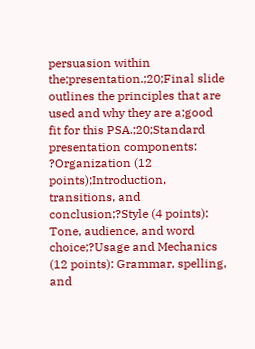persuasion within the;presentation.;20;Final slide outlines the principles that are used and why they are a;good fit for this PSA.;20;Standard presentation components: ?Organization (12 points);Introduction, transitions, and conclusion;?Style (4 points): Tone, audience, and word choice;?Usage and Mechanics (12 points): Grammar, spelling, and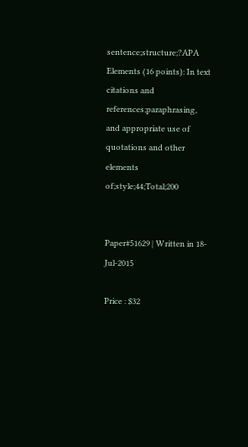sentence;structure;?APA Elements (16 points): In text citations and references;paraphrasing, and appropriate use of quotations and other elements of;style;44;Total;200


Paper#51629 | Written in 18-Jul-2015

Price : $32